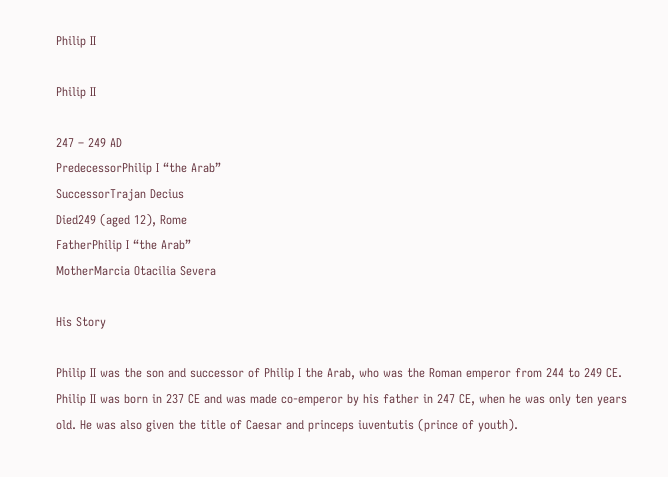Philip II

Philip II

247 – 249 AD
PredecessorPhilip I “the Arab”
SuccessorTrajan Decius
Died249 (aged 12), Rome
FatherPhilip I “the Arab”
MotherMarcia Otacilia Severa

His Story

Philip II was the son and successor of Philip I the Arab, who was the Roman emperor from 244 to 249 CE. Philip II was born in 237 CE and was made co-emperor by his father in 247 CE, when he was only ten years old. He was also given the title of Caesar and princeps iuventutis (prince of youth).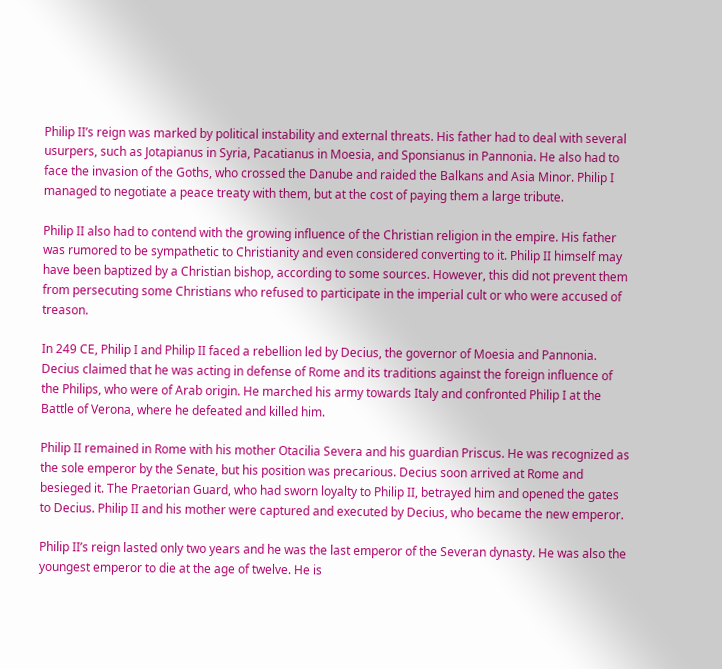Philip II’s reign was marked by political instability and external threats. His father had to deal with several usurpers, such as Jotapianus in Syria, Pacatianus in Moesia, and Sponsianus in Pannonia. He also had to face the invasion of the Goths, who crossed the Danube and raided the Balkans and Asia Minor. Philip I managed to negotiate a peace treaty with them, but at the cost of paying them a large tribute.

Philip II also had to contend with the growing influence of the Christian religion in the empire. His father was rumored to be sympathetic to Christianity and even considered converting to it. Philip II himself may have been baptized by a Christian bishop, according to some sources. However, this did not prevent them from persecuting some Christians who refused to participate in the imperial cult or who were accused of treason.

In 249 CE, Philip I and Philip II faced a rebellion led by Decius, the governor of Moesia and Pannonia. Decius claimed that he was acting in defense of Rome and its traditions against the foreign influence of the Philips, who were of Arab origin. He marched his army towards Italy and confronted Philip I at the Battle of Verona, where he defeated and killed him.

Philip II remained in Rome with his mother Otacilia Severa and his guardian Priscus. He was recognized as the sole emperor by the Senate, but his position was precarious. Decius soon arrived at Rome and besieged it. The Praetorian Guard, who had sworn loyalty to Philip II, betrayed him and opened the gates to Decius. Philip II and his mother were captured and executed by Decius, who became the new emperor.

Philip II’s reign lasted only two years and he was the last emperor of the Severan dynasty. He was also the youngest emperor to die at the age of twelve. He is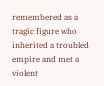remembered as a tragic figure who inherited a troubled empire and met a violent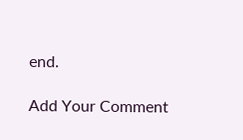end.

Add Your Comment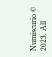Numiscurio © 2023. All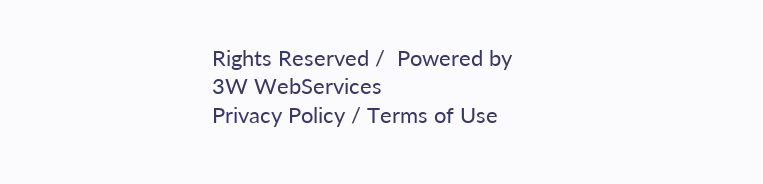Rights Reserved /  Powered by 3W WebServices
Privacy Policy / Terms of Use